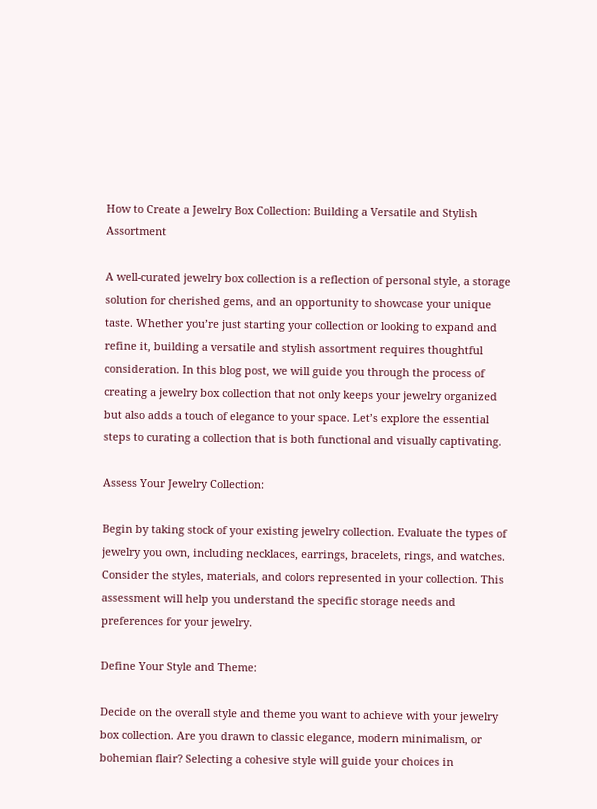How to Create a Jewelry Box Collection: Building a Versatile and Stylish Assortment

A well-curated jewelry box collection is a reflection of personal style, a storage solution for cherished gems, and an opportunity to showcase your unique taste. Whether you’re just starting your collection or looking to expand and refine it, building a versatile and stylish assortment requires thoughtful consideration. In this blog post, we will guide you through the process of creating a jewelry box collection that not only keeps your jewelry organized but also adds a touch of elegance to your space. Let’s explore the essential steps to curating a collection that is both functional and visually captivating.

Assess Your Jewelry Collection:

Begin by taking stock of your existing jewelry collection. Evaluate the types of jewelry you own, including necklaces, earrings, bracelets, rings, and watches. Consider the styles, materials, and colors represented in your collection. This assessment will help you understand the specific storage needs and preferences for your jewelry.

Define Your Style and Theme:

Decide on the overall style and theme you want to achieve with your jewelry box collection. Are you drawn to classic elegance, modern minimalism, or bohemian flair? Selecting a cohesive style will guide your choices in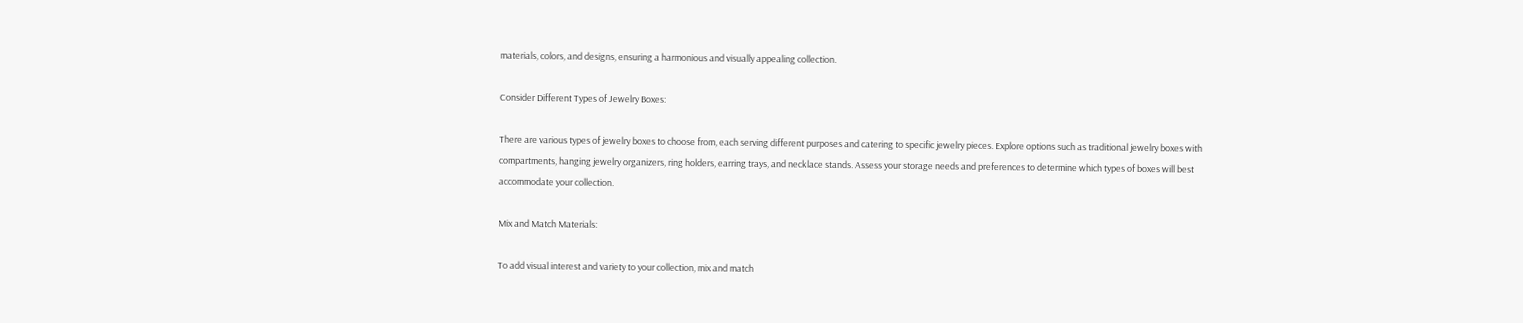materials, colors, and designs, ensuring a harmonious and visually appealing collection.

Consider Different Types of Jewelry Boxes:

There are various types of jewelry boxes to choose from, each serving different purposes and catering to specific jewelry pieces. Explore options such as traditional jewelry boxes with compartments, hanging jewelry organizers, ring holders, earring trays, and necklace stands. Assess your storage needs and preferences to determine which types of boxes will best accommodate your collection.

Mix and Match Materials:

To add visual interest and variety to your collection, mix and match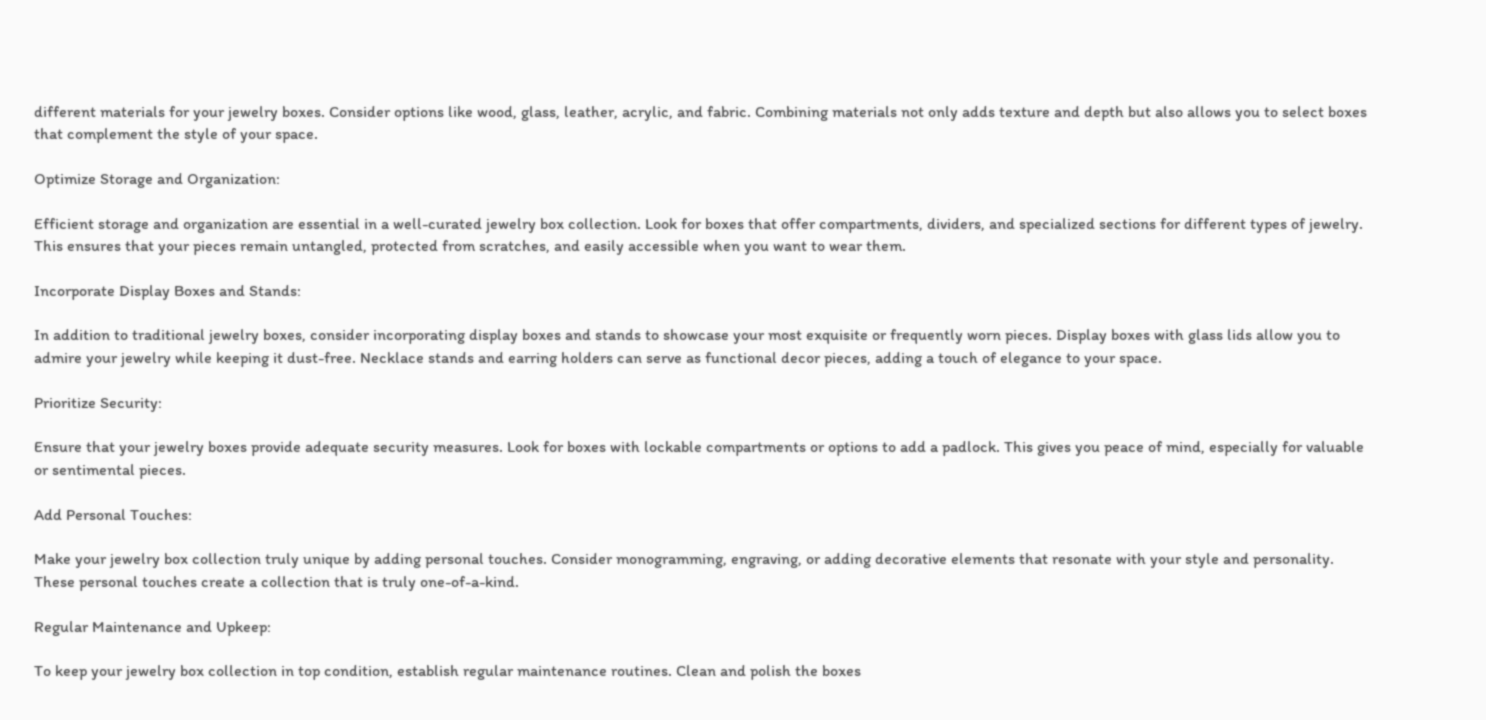different materials for your jewelry boxes. Consider options like wood, glass, leather, acrylic, and fabric. Combining materials not only adds texture and depth but also allows you to select boxes that complement the style of your space.

Optimize Storage and Organization:

Efficient storage and organization are essential in a well-curated jewelry box collection. Look for boxes that offer compartments, dividers, and specialized sections for different types of jewelry. This ensures that your pieces remain untangled, protected from scratches, and easily accessible when you want to wear them.

Incorporate Display Boxes and Stands:

In addition to traditional jewelry boxes, consider incorporating display boxes and stands to showcase your most exquisite or frequently worn pieces. Display boxes with glass lids allow you to admire your jewelry while keeping it dust-free. Necklace stands and earring holders can serve as functional decor pieces, adding a touch of elegance to your space.

Prioritize Security:

Ensure that your jewelry boxes provide adequate security measures. Look for boxes with lockable compartments or options to add a padlock. This gives you peace of mind, especially for valuable or sentimental pieces.

Add Personal Touches:

Make your jewelry box collection truly unique by adding personal touches. Consider monogramming, engraving, or adding decorative elements that resonate with your style and personality. These personal touches create a collection that is truly one-of-a-kind.

Regular Maintenance and Upkeep:

To keep your jewelry box collection in top condition, establish regular maintenance routines. Clean and polish the boxes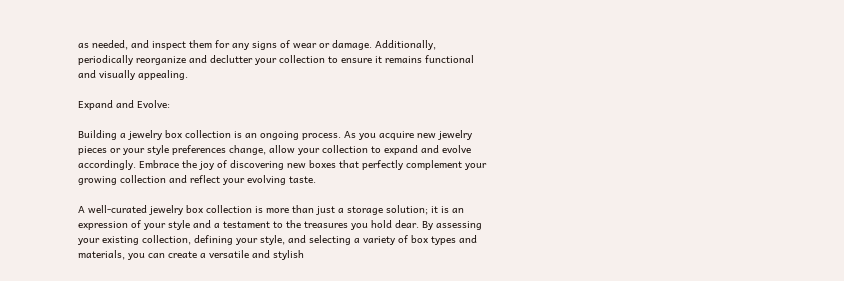as needed, and inspect them for any signs of wear or damage. Additionally, periodically reorganize and declutter your collection to ensure it remains functional and visually appealing.

Expand and Evolve:

Building a jewelry box collection is an ongoing process. As you acquire new jewelry pieces or your style preferences change, allow your collection to expand and evolve accordingly. Embrace the joy of discovering new boxes that perfectly complement your growing collection and reflect your evolving taste.

A well-curated jewelry box collection is more than just a storage solution; it is an expression of your style and a testament to the treasures you hold dear. By assessing your existing collection, defining your style, and selecting a variety of box types and materials, you can create a versatile and stylish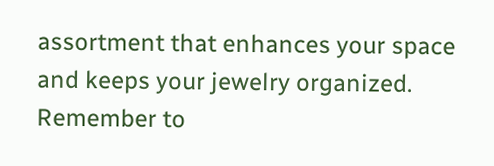assortment that enhances your space and keeps your jewelry organized. Remember to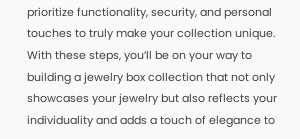prioritize functionality, security, and personal touches to truly make your collection unique. With these steps, you’ll be on your way to building a jewelry box collection that not only showcases your jewelry but also reflects your individuality and adds a touch of elegance to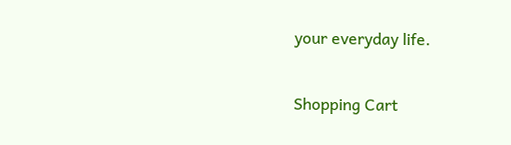your everyday life.

Shopping Cart